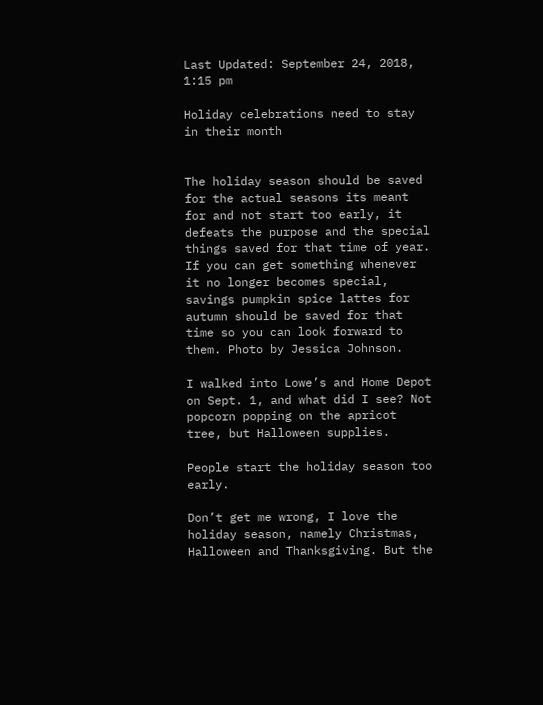Last Updated: September 24, 2018, 1:15 pm

Holiday celebrations need to stay in their month


The holiday season should be saved for the actual seasons its meant for and not start too early, it defeats the purpose and the special things saved for that time of year. If you can get something whenever it no longer becomes special, savings pumpkin spice lattes for autumn should be saved for that time so you can look forward to them. Photo by Jessica Johnson.

I walked into Lowe’s and Home Depot on Sept. 1, and what did I see? Not popcorn popping on the apricot tree, but Halloween supplies.

People start the holiday season too early.

Don’t get me wrong, I love the holiday season, namely Christmas, Halloween and Thanksgiving. But the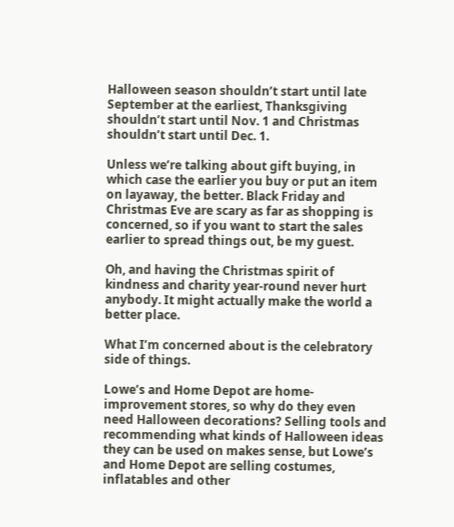Halloween season shouldn’t start until late September at the earliest, Thanksgiving shouldn’t start until Nov. 1 and Christmas shouldn’t start until Dec. 1.

Unless we’re talking about gift buying, in which case the earlier you buy or put an item on layaway, the better. Black Friday and Christmas Eve are scary as far as shopping is concerned, so if you want to start the sales earlier to spread things out, be my guest.

Oh, and having the Christmas spirit of kindness and charity year-round never hurt anybody. It might actually make the world a better place.

What I’m concerned about is the celebratory side of things.

Lowe’s and Home Depot are home-improvement stores, so why do they even need Halloween decorations? Selling tools and recommending what kinds of Halloween ideas they can be used on makes sense, but Lowe’s and Home Depot are selling costumes, inflatables and other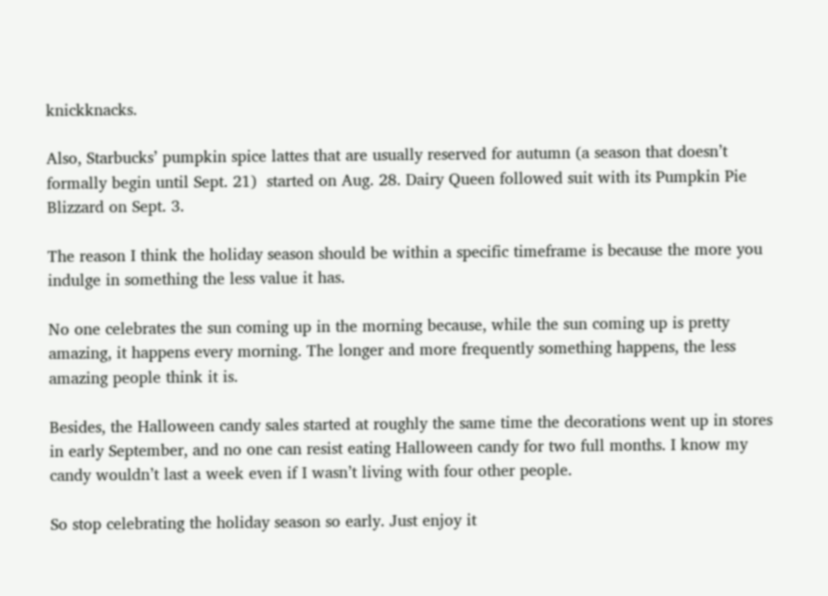knickknacks.

Also, Starbucks’ pumpkin spice lattes that are usually reserved for autumn (a season that doesn’t formally begin until Sept. 21)  started on Aug. 28. Dairy Queen followed suit with its Pumpkin Pie Blizzard on Sept. 3.

The reason I think the holiday season should be within a specific timeframe is because the more you indulge in something the less value it has.

No one celebrates the sun coming up in the morning because, while the sun coming up is pretty amazing, it happens every morning. The longer and more frequently something happens, the less amazing people think it is.

Besides, the Halloween candy sales started at roughly the same time the decorations went up in stores in early September, and no one can resist eating Halloween candy for two full months. I know my candy wouldn’t last a week even if I wasn’t living with four other people.

So stop celebrating the holiday season so early. Just enjoy it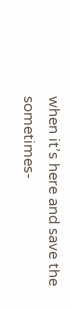when it’s here and save the sometimes-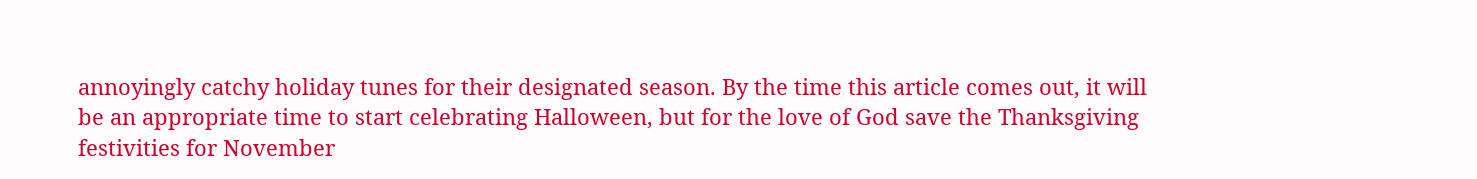annoyingly catchy holiday tunes for their designated season. By the time this article comes out, it will be an appropriate time to start celebrating Halloween, but for the love of God save the Thanksgiving festivities for November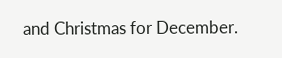and Christmas for December.